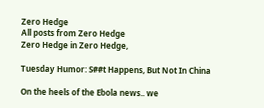Zero Hedge
All posts from Zero Hedge
Zero Hedge in Zero Hedge,

Tuesday Humor: S##t Happens, But Not In China

On the heels of the Ebola news.. we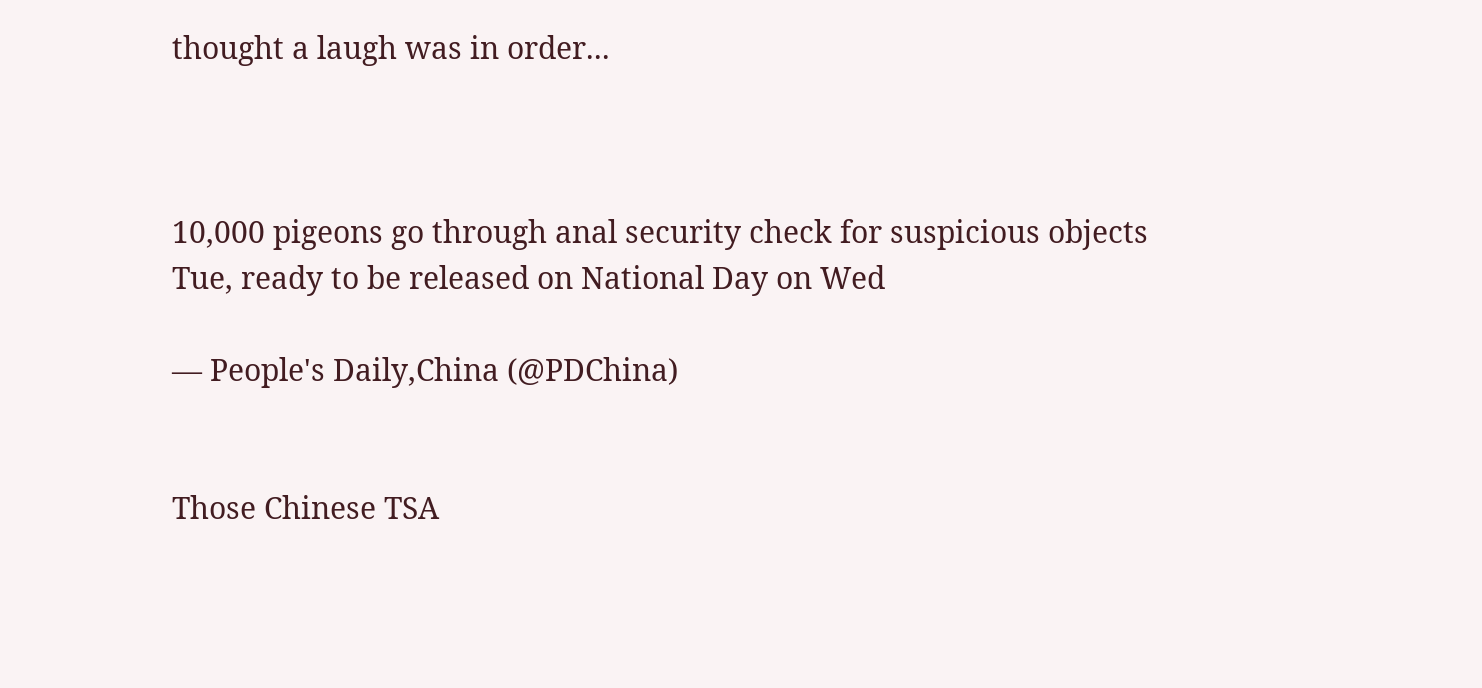thought a laugh was in order...



10,000 pigeons go through anal security check for suspicious objects Tue, ready to be released on National Day on Wed

— People's Daily,China (@PDChina)


Those Chinese TSA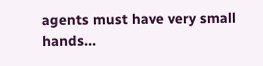agents must have very small hands...